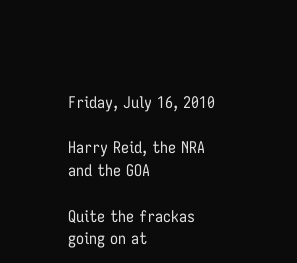Friday, July 16, 2010

Harry Reid, the NRA and the GOA

Quite the frackas going on at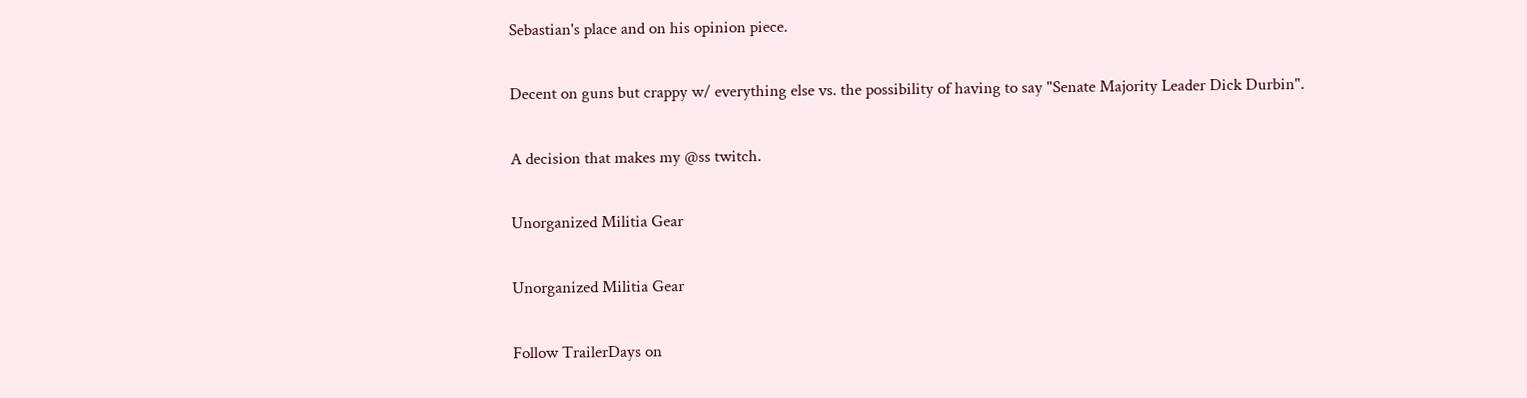Sebastian's place and on his opinion piece.

Decent on guns but crappy w/ everything else vs. the possibility of having to say "Senate Majority Leader Dick Durbin".

A decision that makes my @ss twitch.

Unorganized Militia Gear

Unorganized Militia Gear

Follow TrailerDays on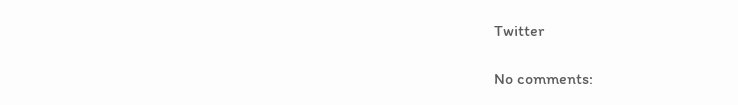Twitter

No comments: